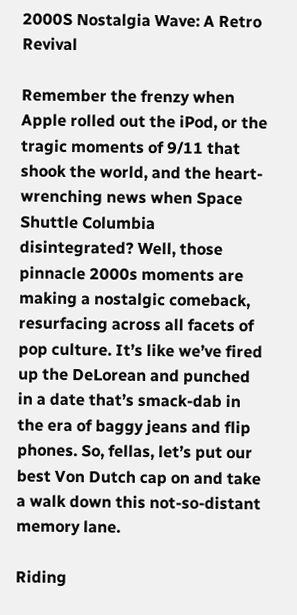2000S Nostalgia Wave: A Retro Revival

Remember the frenzy when Apple rolled out the iPod, or the tragic moments of 9/11 that shook the world, and the heart-wrenching news when Space Shuttle Columbia disintegrated? Well, those pinnacle 2000s moments are making a nostalgic comeback, resurfacing across all facets of pop culture. It’s like we’ve fired up the DeLorean and punched in a date that’s smack-dab in the era of baggy jeans and flip phones. So, fellas, let’s put our best Von Dutch cap on and take a walk down this not-so-distant memory lane.

Riding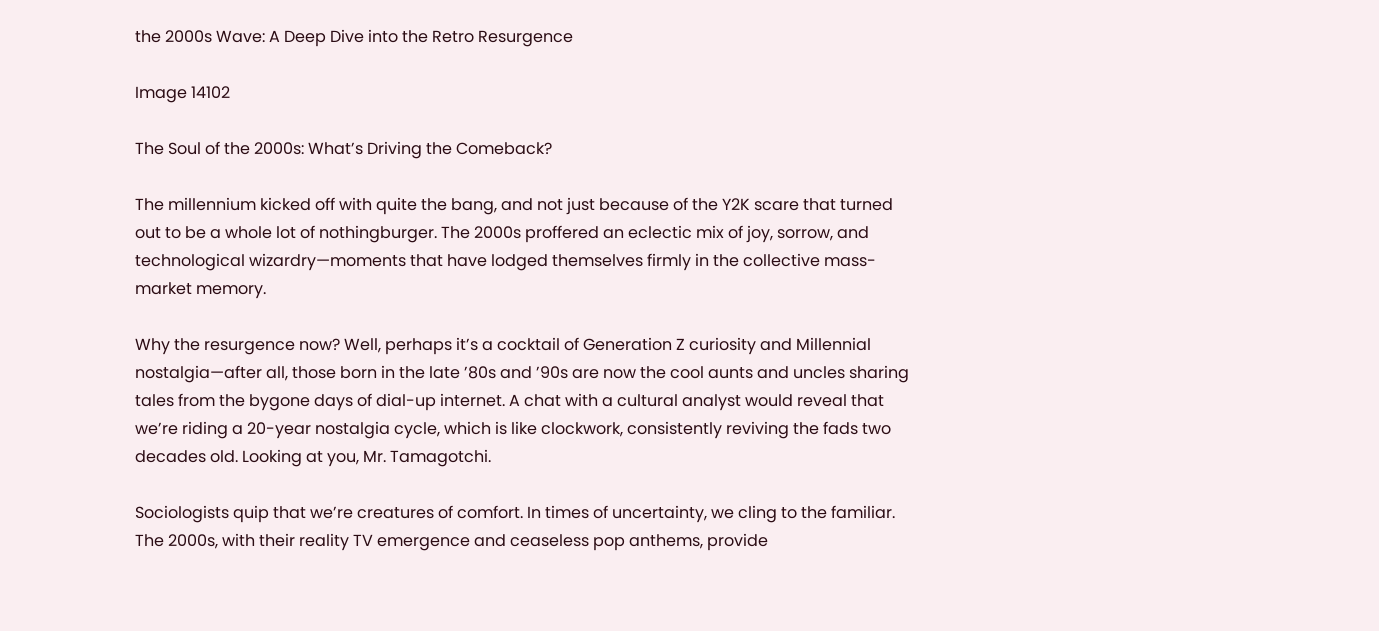the 2000s Wave: A Deep Dive into the Retro Resurgence

Image 14102

The Soul of the 2000s: What’s Driving the Comeback?

The millennium kicked off with quite the bang, and not just because of the Y2K scare that turned out to be a whole lot of nothingburger. The 2000s proffered an eclectic mix of joy, sorrow, and technological wizardry—moments that have lodged themselves firmly in the collective mass-market memory.

Why the resurgence now? Well, perhaps it’s a cocktail of Generation Z curiosity and Millennial nostalgia—after all, those born in the late ’80s and ’90s are now the cool aunts and uncles sharing tales from the bygone days of dial-up internet. A chat with a cultural analyst would reveal that we’re riding a 20-year nostalgia cycle, which is like clockwork, consistently reviving the fads two decades old. Looking at you, Mr. Tamagotchi.

Sociologists quip that we’re creatures of comfort. In times of uncertainty, we cling to the familiar. The 2000s, with their reality TV emergence and ceaseless pop anthems, provide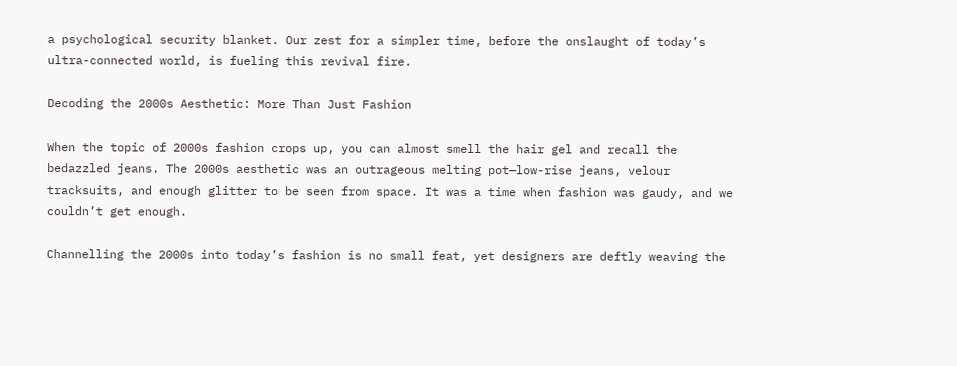a psychological security blanket. Our zest for a simpler time, before the onslaught of today’s ultra-connected world, is fueling this revival fire.

Decoding the 2000s Aesthetic: More Than Just Fashion

When the topic of 2000s fashion crops up, you can almost smell the hair gel and recall the bedazzled jeans. The 2000s aesthetic was an outrageous melting pot—low-rise jeans, velour tracksuits, and enough glitter to be seen from space. It was a time when fashion was gaudy, and we couldn’t get enough.

Channelling the 2000s into today’s fashion is no small feat, yet designers are deftly weaving the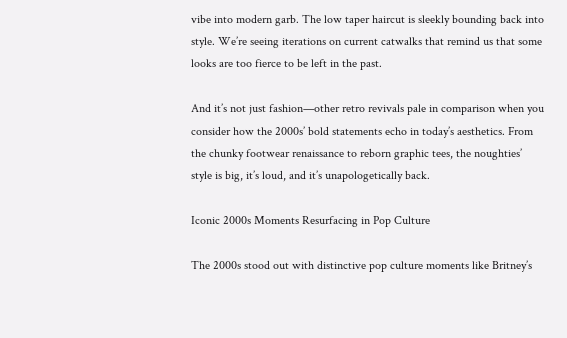vibe into modern garb. The low taper haircut is sleekly bounding back into style. We’re seeing iterations on current catwalks that remind us that some looks are too fierce to be left in the past.

And it’s not just fashion—other retro revivals pale in comparison when you consider how the 2000s’ bold statements echo in today’s aesthetics. From the chunky footwear renaissance to reborn graphic tees, the noughties’ style is big, it’s loud, and it’s unapologetically back.

Iconic 2000s Moments Resurfacing in Pop Culture

The 2000s stood out with distinctive pop culture moments like Britney’s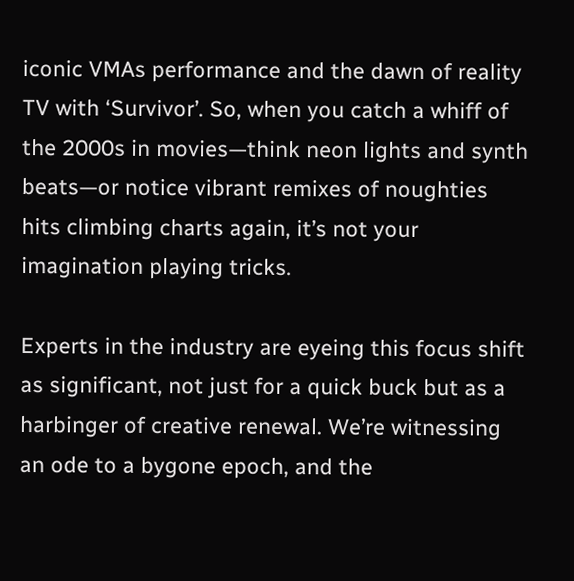iconic VMAs performance and the dawn of reality TV with ‘Survivor’. So, when you catch a whiff of the 2000s in movies—think neon lights and synth beats—or notice vibrant remixes of noughties hits climbing charts again, it’s not your imagination playing tricks.

Experts in the industry are eyeing this focus shift as significant, not just for a quick buck but as a harbinger of creative renewal. We’re witnessing an ode to a bygone epoch, and the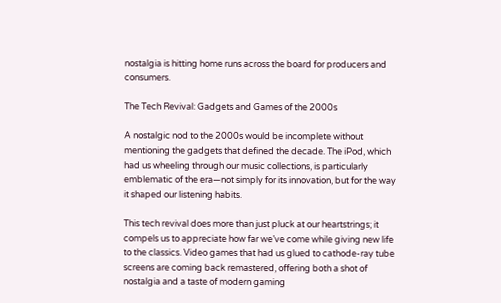nostalgia is hitting home runs across the board for producers and consumers.

The Tech Revival: Gadgets and Games of the 2000s

A nostalgic nod to the 2000s would be incomplete without mentioning the gadgets that defined the decade. The iPod, which had us wheeling through our music collections, is particularly emblematic of the era—not simply for its innovation, but for the way it shaped our listening habits.

This tech revival does more than just pluck at our heartstrings; it compels us to appreciate how far we’ve come while giving new life to the classics. Video games that had us glued to cathode-ray tube screens are coming back remastered, offering both a shot of nostalgia and a taste of modern gaming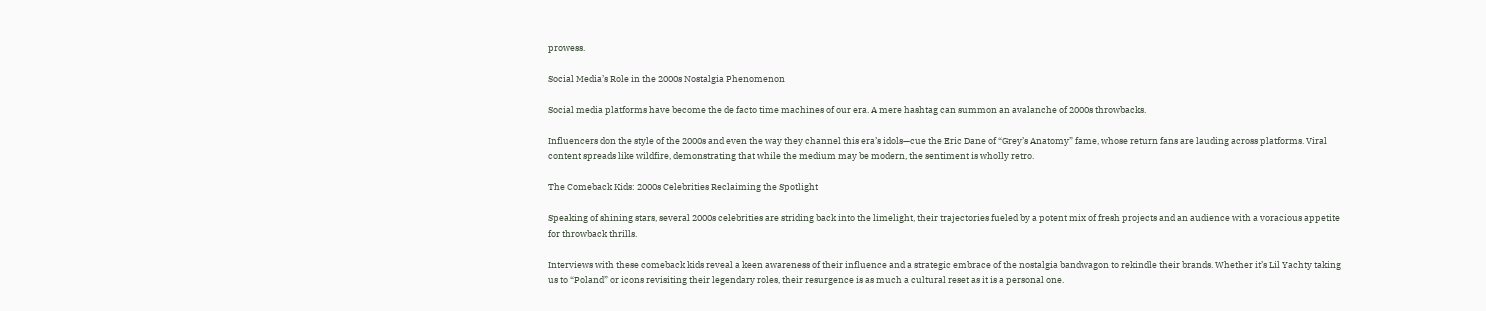prowess.

Social Media’s Role in the 2000s Nostalgia Phenomenon

Social media platforms have become the de facto time machines of our era. A mere hashtag can summon an avalanche of 2000s throwbacks.

Influencers don the style of the 2000s and even the way they channel this era’s idols—cue the Eric Dane of “Grey’s Anatomy” fame, whose return fans are lauding across platforms. Viral content spreads like wildfire, demonstrating that while the medium may be modern, the sentiment is wholly retro.

The Comeback Kids: 2000s Celebrities Reclaiming the Spotlight

Speaking of shining stars, several 2000s celebrities are striding back into the limelight, their trajectories fueled by a potent mix of fresh projects and an audience with a voracious appetite for throwback thrills.

Interviews with these comeback kids reveal a keen awareness of their influence and a strategic embrace of the nostalgia bandwagon to rekindle their brands. Whether it’s Lil Yachty taking us to “Poland” or icons revisiting their legendary roles, their resurgence is as much a cultural reset as it is a personal one.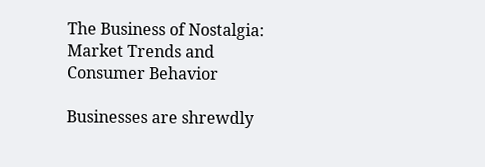The Business of Nostalgia: Market Trends and Consumer Behavior

Businesses are shrewdly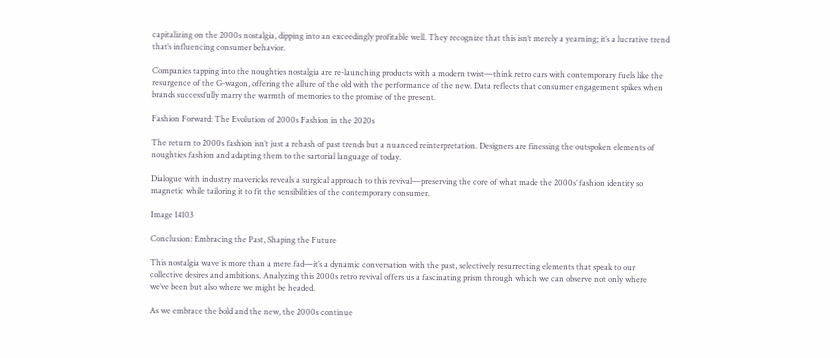capitalizing on the 2000s nostalgia, dipping into an exceedingly profitable well. They recognize that this isn’t merely a yearning; it’s a lucrative trend that’s influencing consumer behavior.

Companies tapping into the noughties nostalgia are re-launching products with a modern twist—think retro cars with contemporary fuels like the resurgence of the G-wagon, offering the allure of the old with the performance of the new. Data reflects that consumer engagement spikes when brands successfully marry the warmth of memories to the promise of the present.

Fashion Forward: The Evolution of 2000s Fashion in the 2020s

The return to 2000s fashion isn’t just a rehash of past trends but a nuanced reinterpretation. Designers are finessing the outspoken elements of noughties fashion and adapting them to the sartorial language of today.

Dialogue with industry mavericks reveals a surgical approach to this revival—preserving the core of what made the 2000s’ fashion identity so magnetic while tailoring it to fit the sensibilities of the contemporary consumer.

Image 14103

Conclusion: Embracing the Past, Shaping the Future

This nostalgia wave is more than a mere fad—it’s a dynamic conversation with the past, selectively resurrecting elements that speak to our collective desires and ambitions. Analyzing this 2000s retro revival offers us a fascinating prism through which we can observe not only where we’ve been but also where we might be headed.

As we embrace the bold and the new, the 2000s continue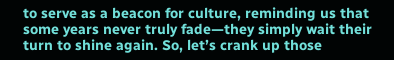to serve as a beacon for culture, reminding us that some years never truly fade—they simply wait their turn to shine again. So, let’s crank up those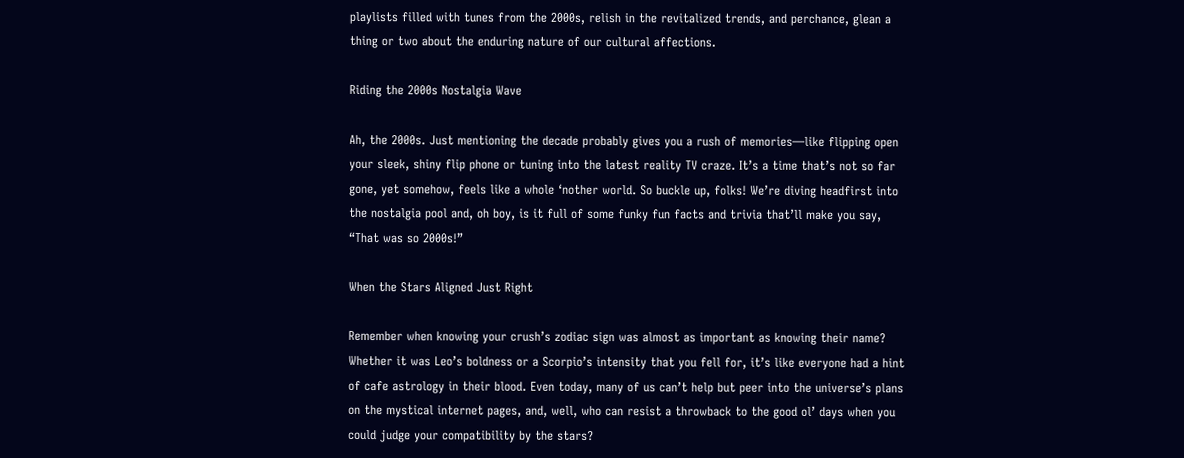playlists filled with tunes from the 2000s, relish in the revitalized trends, and perchance, glean a thing or two about the enduring nature of our cultural affections.

Riding the 2000s Nostalgia Wave

Ah, the 2000s. Just mentioning the decade probably gives you a rush of memories—like flipping open your sleek, shiny flip phone or tuning into the latest reality TV craze. It’s a time that’s not so far gone, yet somehow, feels like a whole ‘nother world. So buckle up, folks! We’re diving headfirst into the nostalgia pool and, oh boy, is it full of some funky fun facts and trivia that’ll make you say, “That was so 2000s!”

When the Stars Aligned Just Right

Remember when knowing your crush’s zodiac sign was almost as important as knowing their name? Whether it was Leo’s boldness or a Scorpio’s intensity that you fell for, it’s like everyone had a hint of cafe astrology in their blood. Even today, many of us can’t help but peer into the universe’s plans on the mystical internet pages, and, well, who can resist a throwback to the good ol’ days when you could judge your compatibility by the stars?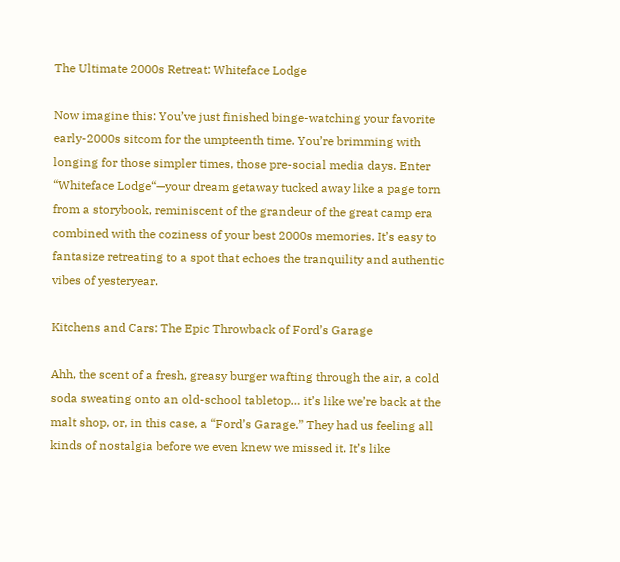The Ultimate 2000s Retreat: Whiteface Lodge

Now imagine this: You’ve just finished binge-watching your favorite early-2000s sitcom for the umpteenth time. You’re brimming with longing for those simpler times, those pre-social media days. Enter “Whiteface Lodge“—your dream getaway tucked away like a page torn from a storybook, reminiscent of the grandeur of the great camp era combined with the coziness of your best 2000s memories. It’s easy to fantasize retreating to a spot that echoes the tranquility and authentic vibes of yesteryear.

Kitchens and Cars: The Epic Throwback of Ford’s Garage

Ahh, the scent of a fresh, greasy burger wafting through the air, a cold soda sweating onto an old-school tabletop… it’s like we’re back at the malt shop, or, in this case, a “Ford’s Garage.” They had us feeling all kinds of nostalgia before we even knew we missed it. It’s like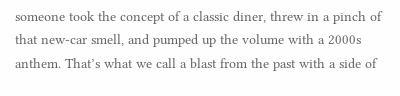someone took the concept of a classic diner, threw in a pinch of that new-car smell, and pumped up the volume with a 2000s anthem. That’s what we call a blast from the past with a side of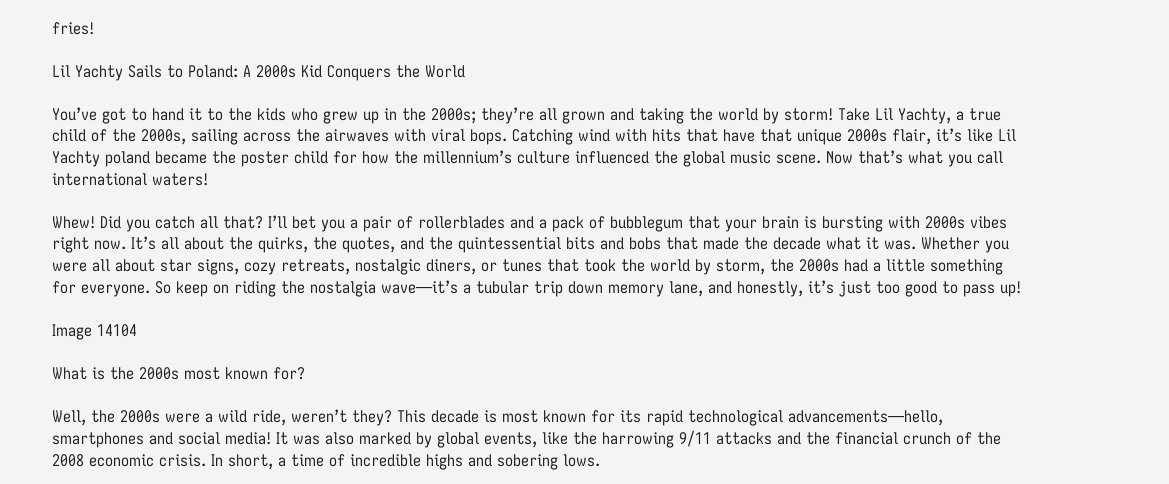fries!

Lil Yachty Sails to Poland: A 2000s Kid Conquers the World

You’ve got to hand it to the kids who grew up in the 2000s; they’re all grown and taking the world by storm! Take Lil Yachty, a true child of the 2000s, sailing across the airwaves with viral bops. Catching wind with hits that have that unique 2000s flair, it’s like Lil Yachty poland became the poster child for how the millennium’s culture influenced the global music scene. Now that’s what you call international waters!

Whew! Did you catch all that? I’ll bet you a pair of rollerblades and a pack of bubblegum that your brain is bursting with 2000s vibes right now. It’s all about the quirks, the quotes, and the quintessential bits and bobs that made the decade what it was. Whether you were all about star signs, cozy retreats, nostalgic diners, or tunes that took the world by storm, the 2000s had a little something for everyone. So keep on riding the nostalgia wave—it’s a tubular trip down memory lane, and honestly, it’s just too good to pass up!

Image 14104

What is the 2000s most known for?

Well, the 2000s were a wild ride, weren’t they? This decade is most known for its rapid technological advancements—hello, smartphones and social media! It was also marked by global events, like the harrowing 9/11 attacks and the financial crunch of the 2008 economic crisis. In short, a time of incredible highs and sobering lows.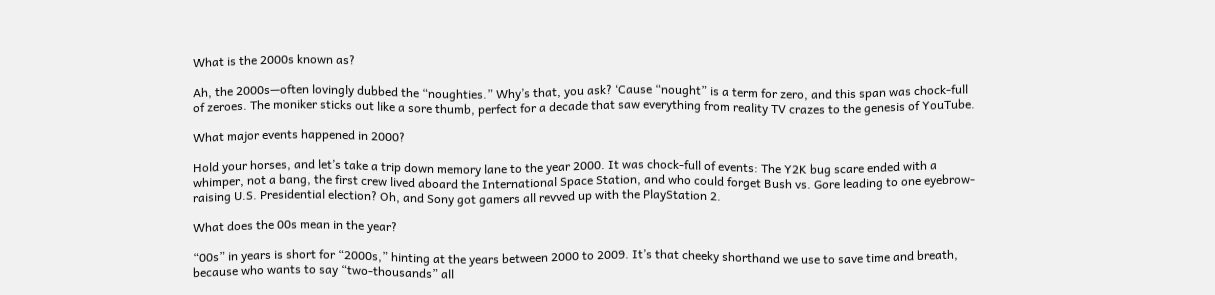What is the 2000s known as?

Ah, the 2000s—often lovingly dubbed the “noughties.” Why’s that, you ask? ‘Cause “nought” is a term for zero, and this span was chock-full of zeroes. The moniker sticks out like a sore thumb, perfect for a decade that saw everything from reality TV crazes to the genesis of YouTube.

What major events happened in 2000?

Hold your horses, and let’s take a trip down memory lane to the year 2000. It was chock-full of events: The Y2K bug scare ended with a whimper, not a bang, the first crew lived aboard the International Space Station, and who could forget Bush vs. Gore leading to one eyebrow-raising U.S. Presidential election? Oh, and Sony got gamers all revved up with the PlayStation 2.

What does the 00s mean in the year?

“00s” in years is short for “2000s,” hinting at the years between 2000 to 2009. It’s that cheeky shorthand we use to save time and breath, because who wants to say “two-thousands” all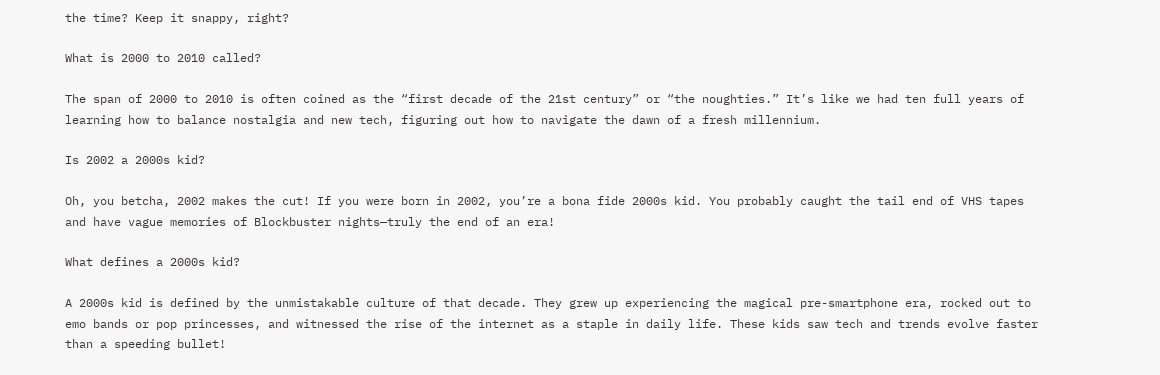the time? Keep it snappy, right?

What is 2000 to 2010 called?

The span of 2000 to 2010 is often coined as the “first decade of the 21st century” or “the noughties.” It’s like we had ten full years of learning how to balance nostalgia and new tech, figuring out how to navigate the dawn of a fresh millennium.

Is 2002 a 2000s kid?

Oh, you betcha, 2002 makes the cut! If you were born in 2002, you’re a bona fide 2000s kid. You probably caught the tail end of VHS tapes and have vague memories of Blockbuster nights—truly the end of an era!

What defines a 2000s kid?

A 2000s kid is defined by the unmistakable culture of that decade. They grew up experiencing the magical pre-smartphone era, rocked out to emo bands or pop princesses, and witnessed the rise of the internet as a staple in daily life. These kids saw tech and trends evolve faster than a speeding bullet!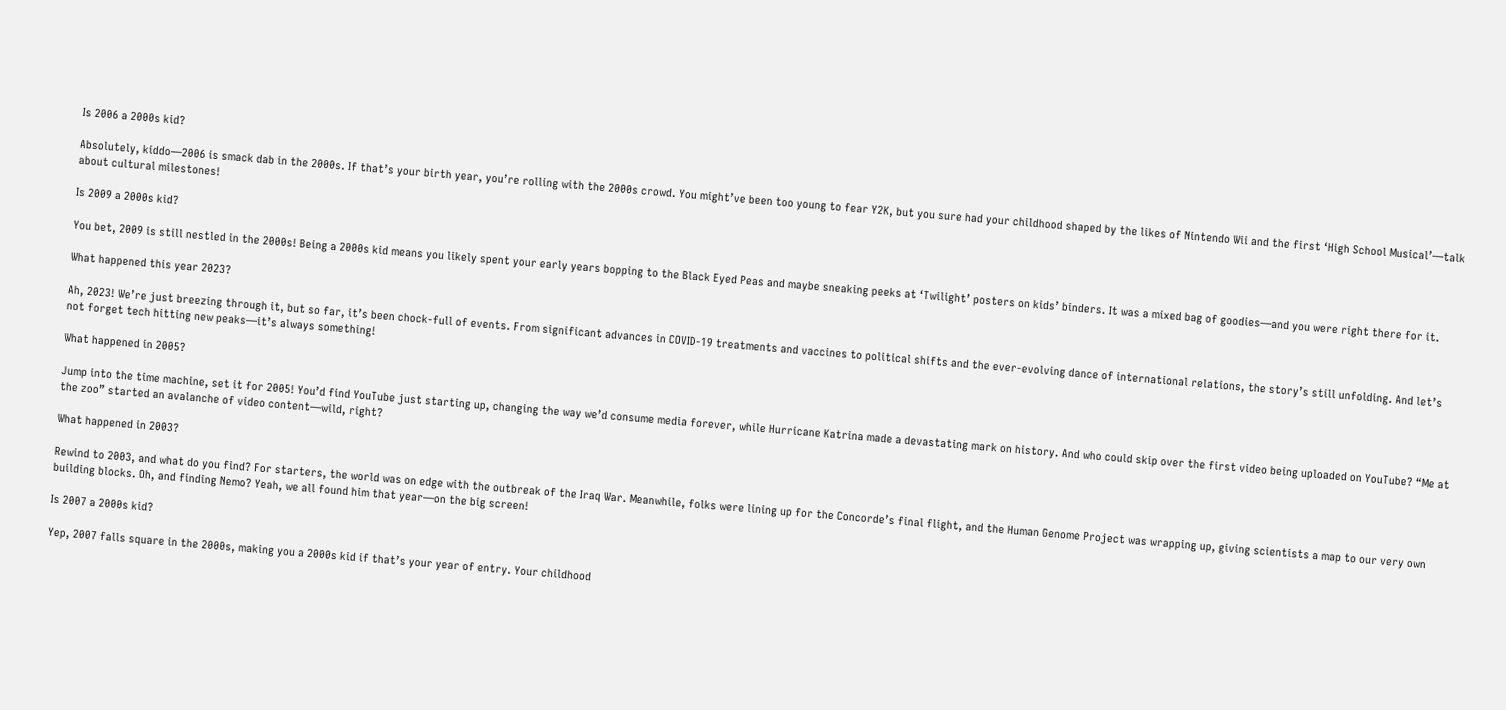Is 2006 a 2000s kid?

Absolutely, kiddo—2006 is smack dab in the 2000s. If that’s your birth year, you’re rolling with the 2000s crowd. You might’ve been too young to fear Y2K, but you sure had your childhood shaped by the likes of Nintendo Wii and the first ‘High School Musical’—talk about cultural milestones!

Is 2009 a 2000s kid?

You bet, 2009 is still nestled in the 2000s! Being a 2000s kid means you likely spent your early years bopping to the Black Eyed Peas and maybe sneaking peeks at ‘Twilight’ posters on kids’ binders. It was a mixed bag of goodies—and you were right there for it.

What happened this year 2023?

Ah, 2023! We’re just breezing through it, but so far, it’s been chock-full of events. From significant advances in COVID-19 treatments and vaccines to political shifts and the ever-evolving dance of international relations, the story’s still unfolding. And let’s not forget tech hitting new peaks—it’s always something!

What happened in 2005?

Jump into the time machine, set it for 2005! You’d find YouTube just starting up, changing the way we’d consume media forever, while Hurricane Katrina made a devastating mark on history. And who could skip over the first video being uploaded on YouTube? “Me at the zoo” started an avalanche of video content—wild, right?

What happened in 2003?

Rewind to 2003, and what do you find? For starters, the world was on edge with the outbreak of the Iraq War. Meanwhile, folks were lining up for the Concorde’s final flight, and the Human Genome Project was wrapping up, giving scientists a map to our very own building blocks. Oh, and finding Nemo? Yeah, we all found him that year—on the big screen!

Is 2007 a 2000s kid?

Yep, 2007 falls square in the 2000s, making you a 2000s kid if that’s your year of entry. Your childhood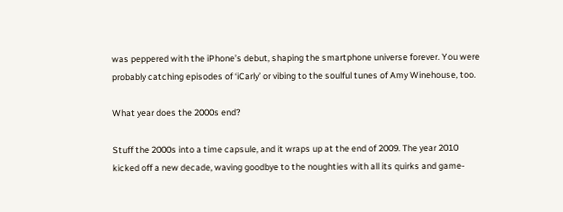was peppered with the iPhone’s debut, shaping the smartphone universe forever. You were probably catching episodes of ‘iCarly’ or vibing to the soulful tunes of Amy Winehouse, too.

What year does the 2000s end?

Stuff the 2000s into a time capsule, and it wraps up at the end of 2009. The year 2010 kicked off a new decade, waving goodbye to the noughties with all its quirks and game-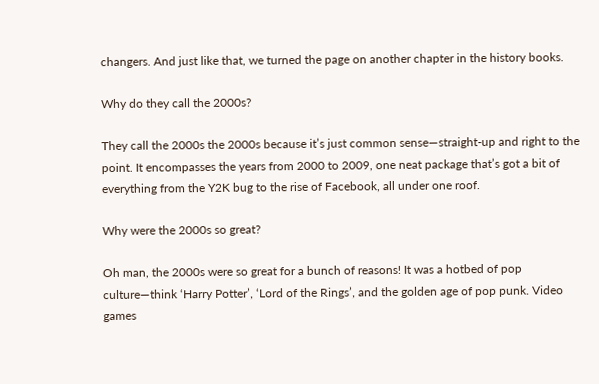changers. And just like that, we turned the page on another chapter in the history books.

Why do they call the 2000s?

They call the 2000s the 2000s because it’s just common sense—straight-up and right to the point. It encompasses the years from 2000 to 2009, one neat package that’s got a bit of everything from the Y2K bug to the rise of Facebook, all under one roof.

Why were the 2000s so great?

Oh man, the 2000s were so great for a bunch of reasons! It was a hotbed of pop culture—think ‘Harry Potter’, ‘Lord of the Rings’, and the golden age of pop punk. Video games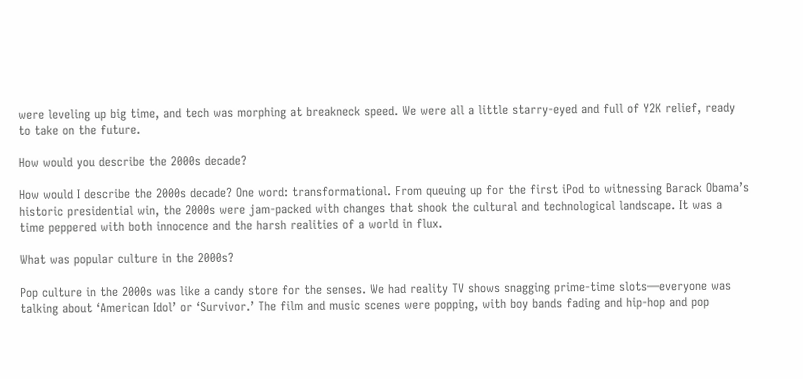were leveling up big time, and tech was morphing at breakneck speed. We were all a little starry-eyed and full of Y2K relief, ready to take on the future.

How would you describe the 2000s decade?

How would I describe the 2000s decade? One word: transformational. From queuing up for the first iPod to witnessing Barack Obama’s historic presidential win, the 2000s were jam-packed with changes that shook the cultural and technological landscape. It was a time peppered with both innocence and the harsh realities of a world in flux.

What was popular culture in the 2000s?

Pop culture in the 2000s was like a candy store for the senses. We had reality TV shows snagging prime-time slots—everyone was talking about ‘American Idol’ or ‘Survivor.’ The film and music scenes were popping, with boy bands fading and hip-hop and pop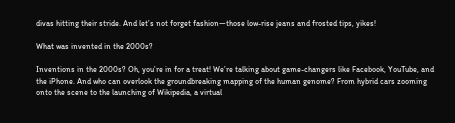divas hitting their stride. And let’s not forget fashion—those low-rise jeans and frosted tips, yikes!

What was invented in the 2000s?

Inventions in the 2000s? Oh, you’re in for a treat! We’re talking about game-changers like Facebook, YouTube, and the iPhone. And who can overlook the groundbreaking mapping of the human genome? From hybrid cars zooming onto the scene to the launching of Wikipedia, a virtual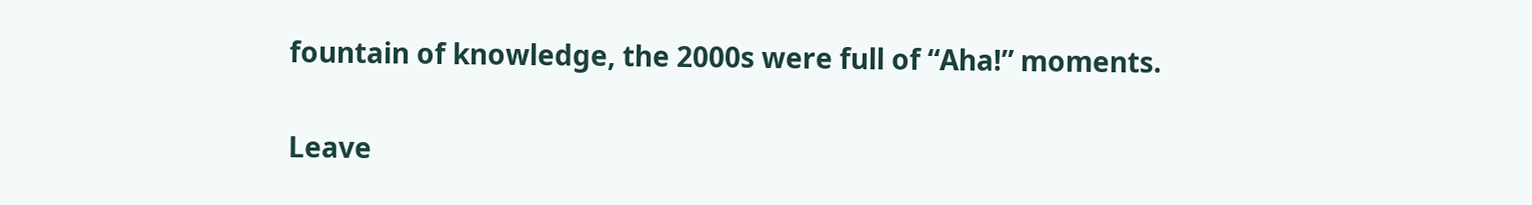fountain of knowledge, the 2000s were full of “Aha!” moments.


Leave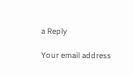a Reply

Your email address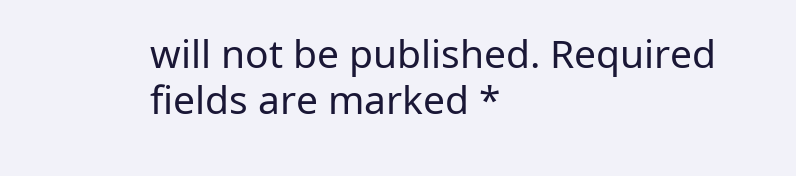will not be published. Required fields are marked *